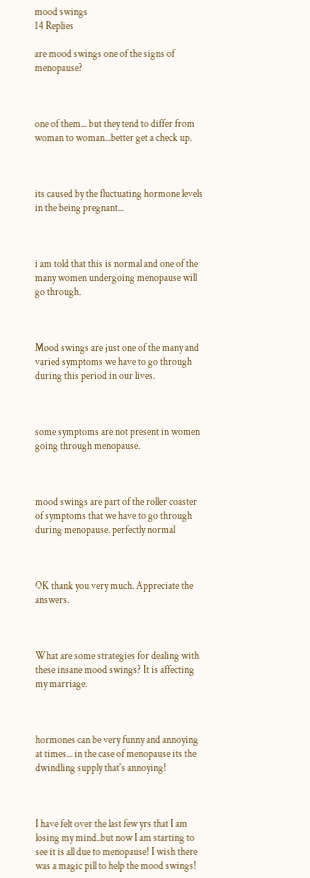mood swings
14 Replies

are mood swings one of the signs of menopause?



one of them... but they tend to differ from woman to woman...better get a check up.



its caused by the fluctuating hormone levels in the being pregnant...



i am told that this is normal and one of the many women undergoing menopause will go through.



Mood swings are just one of the many and varied symptoms we have to go through during this period in our lives.



some symptoms are not present in women going through menopause.



mood swings are part of the roller coaster of symptoms that we have to go through during menopause. perfectly normal



OK thank you very much. Appreciate the answers.



What are some strategies for dealing with these insane mood swings? It is affecting my marriage.



hormones can be very funny and annoying at times... in the case of menopause its the dwindling supply that's annoying!



I have felt over the last few yrs that I am losing my mind..but now I am starting to see it is all due to menopause! I wish there was a magic pill to help the mood swings!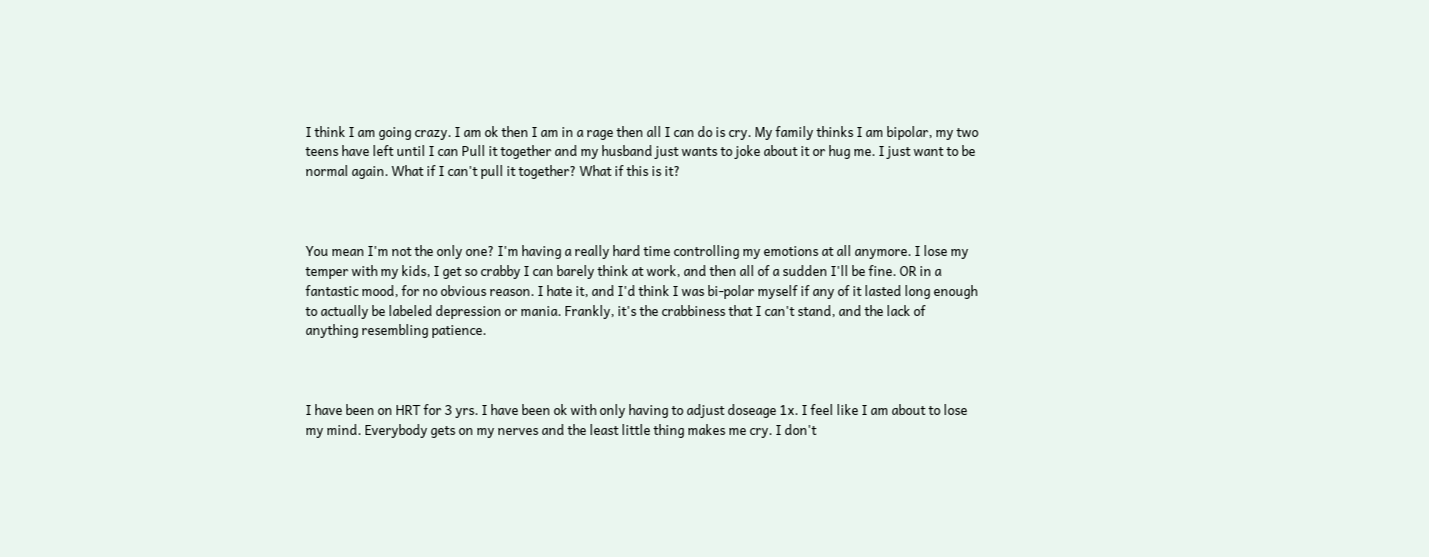I think I am going crazy. I am ok then I am in a rage then all I can do is cry. My family thinks I am bipolar, my two teens have left until I can Pull it together and my husband just wants to joke about it or hug me. I just want to be normal again. What if I can't pull it together? What if this is it?



You mean I'm not the only one? I'm having a really hard time controlling my emotions at all anymore. I lose my temper with my kids, I get so crabby I can barely think at work, and then all of a sudden I'll be fine. OR in a fantastic mood, for no obvious reason. I hate it, and I'd think I was bi-polar myself if any of it lasted long enough to actually be labeled depression or mania. Frankly, it's the crabbiness that I can't stand, and the lack of anything resembling patience.



I have been on HRT for 3 yrs. I have been ok with only having to adjust doseage 1x. I feel like I am about to lose my mind. Everybody gets on my nerves and the least little thing makes me cry. I don't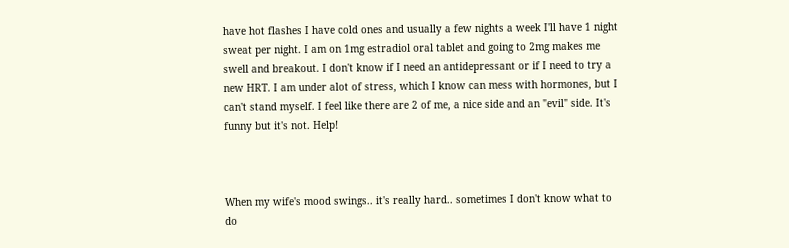have hot flashes I have cold ones and usually a few nights a week I'll have 1 night sweat per night. I am on 1mg estradiol oral tablet and going to 2mg makes me swell and breakout. I don't know if I need an antidepressant or if I need to try a new HRT. I am under alot of stress, which I know can mess with hormones, but I can't stand myself. I feel like there are 2 of me, a nice side and an "evil" side. It's funny but it's not. Help!



When my wife's mood swings.. it's really hard.. sometimes I don't know what to do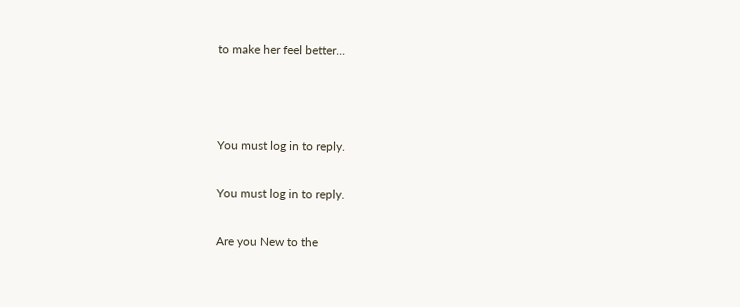to make her feel better...



You must log in to reply.

You must log in to reply.

Are you New to the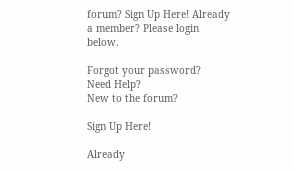forum? Sign Up Here! Already a member? Please login below.

Forgot your password?
Need Help?
New to the forum?

Sign Up Here!

Already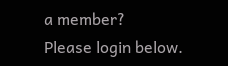a member?
Please login below.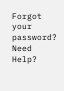Forgot your password?
Need Help?